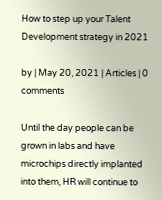How to step up your Talent Development strategy in 2021

by | May 20, 2021 | Articles | 0 comments

Until the day people can be grown in labs and have microchips directly implanted into them, HR will continue to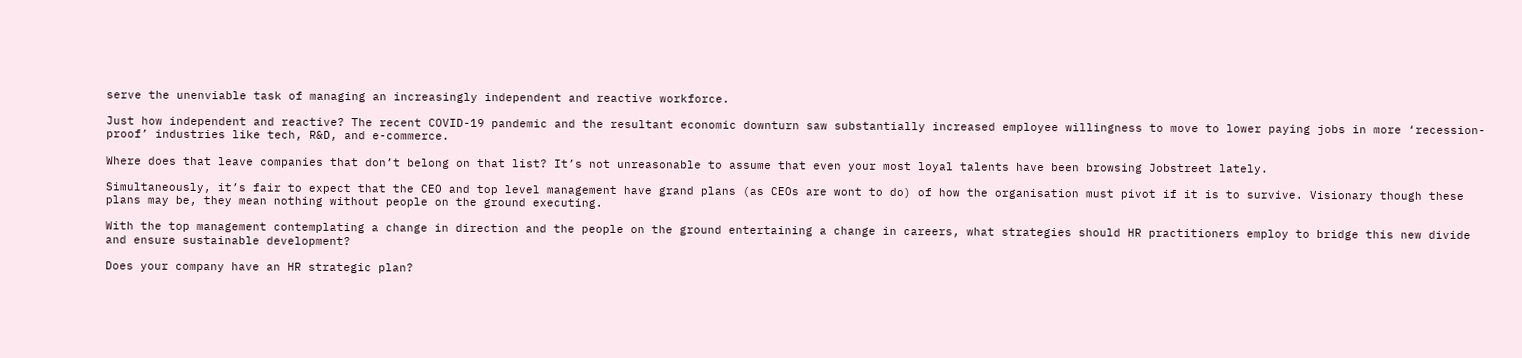serve the unenviable task of managing an increasingly independent and reactive workforce.

Just how independent and reactive? The recent COVID-19 pandemic and the resultant economic downturn saw substantially increased employee willingness to move to lower paying jobs in more ‘recession-proof’ industries like tech, R&D, and e-commerce.

Where does that leave companies that don’t belong on that list? It’s not unreasonable to assume that even your most loyal talents have been browsing Jobstreet lately.

Simultaneously, it’s fair to expect that the CEO and top level management have grand plans (as CEOs are wont to do) of how the organisation must pivot if it is to survive. Visionary though these plans may be, they mean nothing without people on the ground executing.

With the top management contemplating a change in direction and the people on the ground entertaining a change in careers, what strategies should HR practitioners employ to bridge this new divide and ensure sustainable development?

Does your company have an HR strategic plan?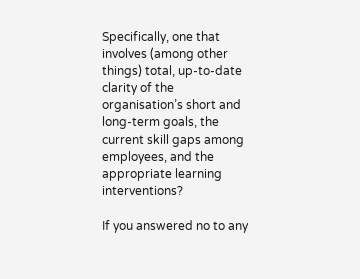Specifically, one that involves (among other things) total, up-to-date clarity of the organisation’s short and long-term goals, the current skill gaps among employees, and the appropriate learning interventions?

If you answered no to any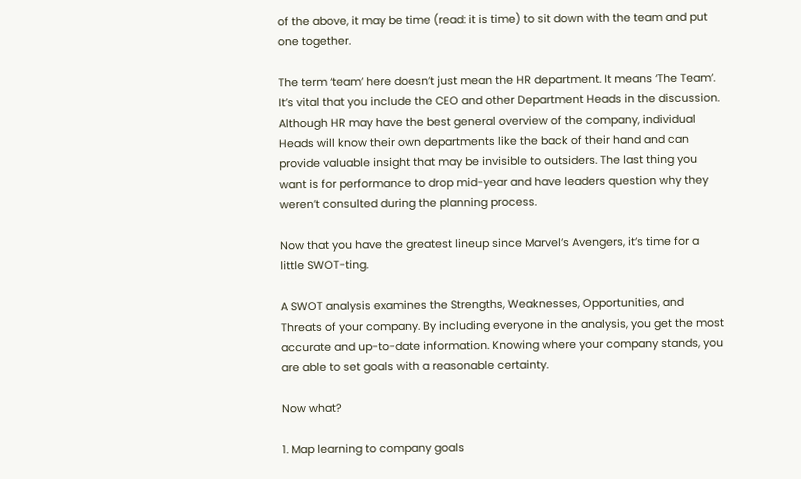of the above, it may be time (read: it is time) to sit down with the team and put one together.

The term ‘team’ here doesn’t just mean the HR department. It means ‘The Team’. It’s vital that you include the CEO and other Department Heads in the discussion. Although HR may have the best general overview of the company, individual Heads will know their own departments like the back of their hand and can provide valuable insight that may be invisible to outsiders. The last thing you want is for performance to drop mid-year and have leaders question why they weren’t consulted during the planning process.

Now that you have the greatest lineup since Marvel’s Avengers, it’s time for a little SWOT-ting.

A SWOT analysis examines the Strengths, Weaknesses, Opportunities, and Threats of your company. By including everyone in the analysis, you get the most accurate and up-to-date information. Knowing where your company stands, you are able to set goals with a reasonable certainty.

Now what?

1. Map learning to company goals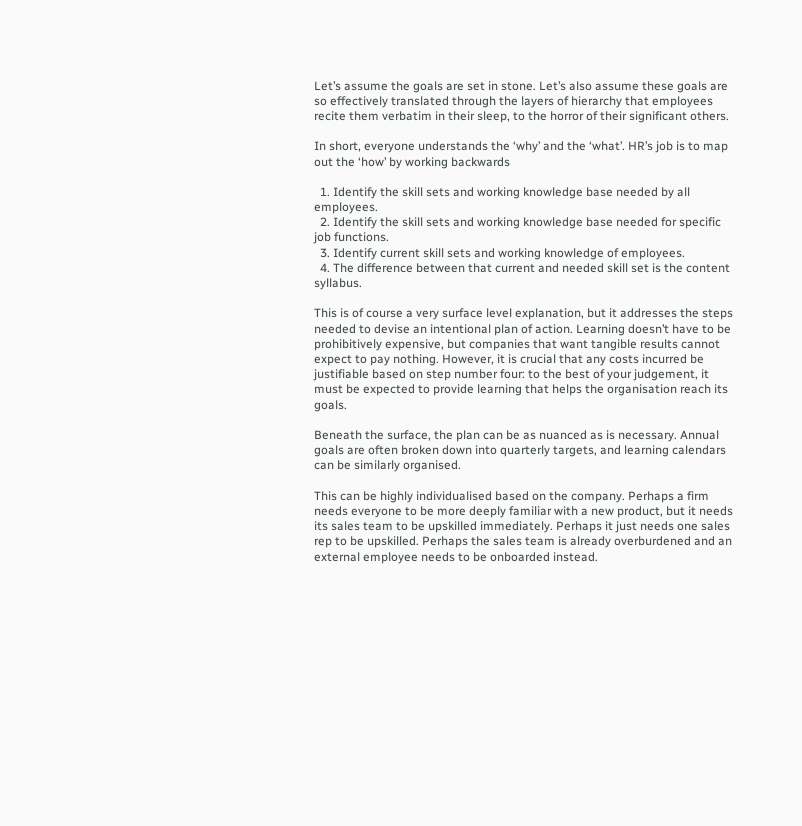Let’s assume the goals are set in stone. Let’s also assume these goals are so effectively translated through the layers of hierarchy that employees recite them verbatim in their sleep, to the horror of their significant others.

In short, everyone understands the ‘why’ and the ‘what’. HR’s job is to map out the ‘how’ by working backwards

  1. Identify the skill sets and working knowledge base needed by all employees.
  2. Identify the skill sets and working knowledge base needed for specific job functions.
  3. Identify current skill sets and working knowledge of employees.
  4. The difference between that current and needed skill set is the content syllabus.

This is of course a very surface level explanation, but it addresses the steps needed to devise an intentional plan of action. Learning doesn’t have to be prohibitively expensive, but companies that want tangible results cannot expect to pay nothing. However, it is crucial that any costs incurred be justifiable based on step number four: to the best of your judgement, it must be expected to provide learning that helps the organisation reach its goals.

Beneath the surface, the plan can be as nuanced as is necessary. Annual goals are often broken down into quarterly targets, and learning calendars can be similarly organised.

This can be highly individualised based on the company. Perhaps a firm needs everyone to be more deeply familiar with a new product, but it needs its sales team to be upskilled immediately. Perhaps it just needs one sales rep to be upskilled. Perhaps the sales team is already overburdened and an external employee needs to be onboarded instead.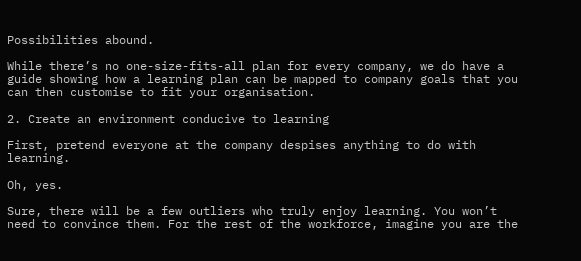Possibilities abound.

While there’s no one-size-fits-all plan for every company, we do have a guide showing how a learning plan can be mapped to company goals that you can then customise to fit your organisation.

2. Create an environment conducive to learning

First, pretend everyone at the company despises anything to do with learning.

Oh, yes.

Sure, there will be a few outliers who truly enjoy learning. You won’t need to convince them. For the rest of the workforce, imagine you are the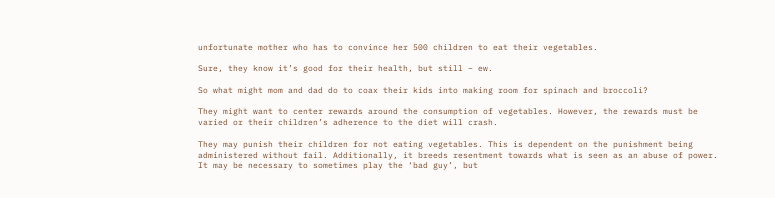unfortunate mother who has to convince her 500 children to eat their vegetables.

Sure, they know it’s good for their health, but still – ew.

So what might mom and dad do to coax their kids into making room for spinach and broccoli?

They might want to center rewards around the consumption of vegetables. However, the rewards must be varied or their children’s adherence to the diet will crash.

They may punish their children for not eating vegetables. This is dependent on the punishment being administered without fail. Additionally, it breeds resentment towards what is seen as an abuse of power. It may be necessary to sometimes play the ‘bad guy’, but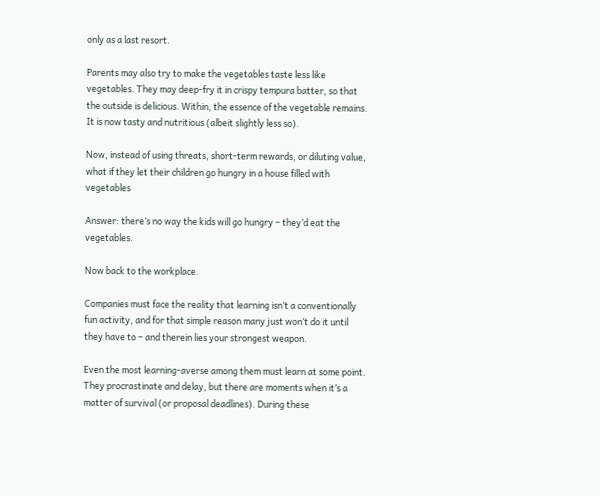only as a last resort.

Parents may also try to make the vegetables taste less like vegetables. They may deep-fry it in crispy tempura batter, so that the outside is delicious. Within, the essence of the vegetable remains. It is now tasty and nutritious (albeit slightly less so).

Now, instead of using threats, short-term rewards, or diluting value, what if they let their children go hungry in a house filled with vegetables

Answer: there’s no way the kids will go hungry – they’d eat the vegetables.

Now back to the workplace.

Companies must face the reality that learning isn’t a conventionally fun activity, and for that simple reason many just won’t do it until they have to – and therein lies your strongest weapon.

Even the most learning-averse among them must learn at some point. They procrastinate and delay, but there are moments when it’s a matter of survival (or proposal deadlines). During these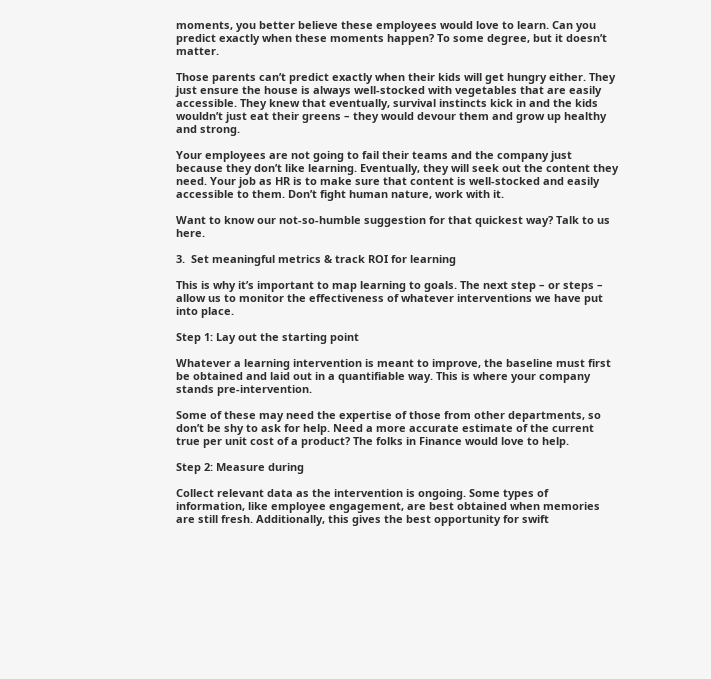moments, you better believe these employees would love to learn. Can you predict exactly when these moments happen? To some degree, but it doesn’t matter.

Those parents can’t predict exactly when their kids will get hungry either. They just ensure the house is always well-stocked with vegetables that are easily accessible. They knew that eventually, survival instincts kick in and the kids wouldn’t just eat their greens – they would devour them and grow up healthy and strong.

Your employees are not going to fail their teams and the company just because they don’t like learning. Eventually, they will seek out the content they need. Your job as HR is to make sure that content is well-stocked and easily accessible to them. Don’t fight human nature, work with it.

Want to know our not-so-humble suggestion for that quickest way? Talk to us here.

3.  Set meaningful metrics & track ROI for learning

This is why it’s important to map learning to goals. The next step – or steps – allow us to monitor the effectiveness of whatever interventions we have put into place.

Step 1: Lay out the starting point

Whatever a learning intervention is meant to improve, the baseline must first be obtained and laid out in a quantifiable way. This is where your company stands pre-intervention.

Some of these may need the expertise of those from other departments, so don’t be shy to ask for help. Need a more accurate estimate of the current true per unit cost of a product? The folks in Finance would love to help.

Step 2: Measure during

Collect relevant data as the intervention is ongoing. Some types of information, like employee engagement, are best obtained when memories are still fresh. Additionally, this gives the best opportunity for swift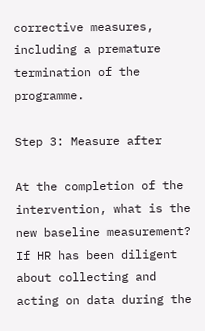corrective measures, including a premature termination of the programme.

Step 3: Measure after

At the completion of the intervention, what is the new baseline measurement? If HR has been diligent about collecting and acting on data during the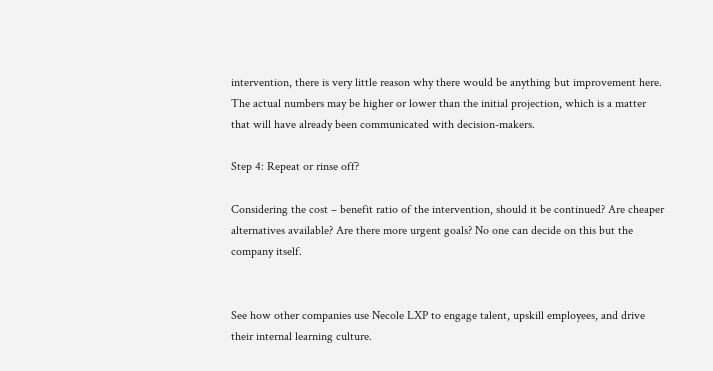intervention, there is very little reason why there would be anything but improvement here. The actual numbers may be higher or lower than the initial projection, which is a matter that will have already been communicated with decision-makers.

Step 4: Repeat or rinse off?

Considering the cost – benefit ratio of the intervention, should it be continued? Are cheaper alternatives available? Are there more urgent goals? No one can decide on this but the company itself.


See how other companies use Necole LXP to engage talent, upskill employees, and drive their internal learning culture.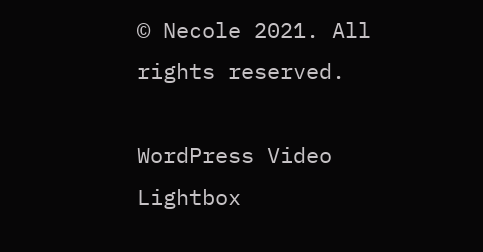© Necole 2021. All rights reserved.

WordPress Video Lightbox